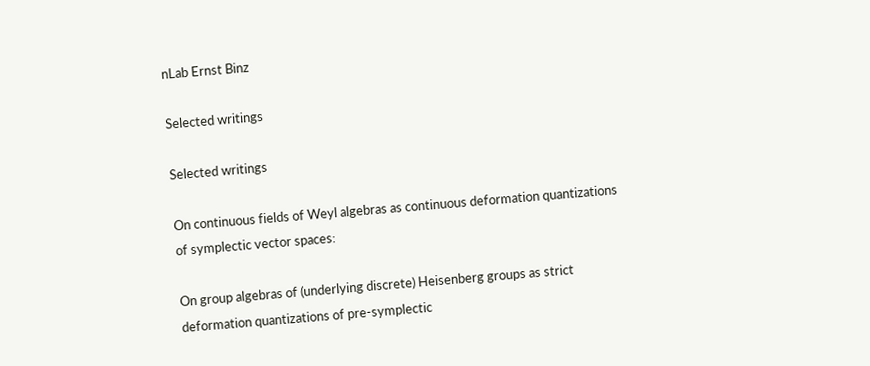nLab Ernst Binz

Selected writings

Selected writings

On continuous fields of Weyl algebras as continuous deformation quantizations of symplectic vector spaces:

On group algebras of (underlying discrete) Heisenberg groups as strict deformation quantizations of pre-symplectic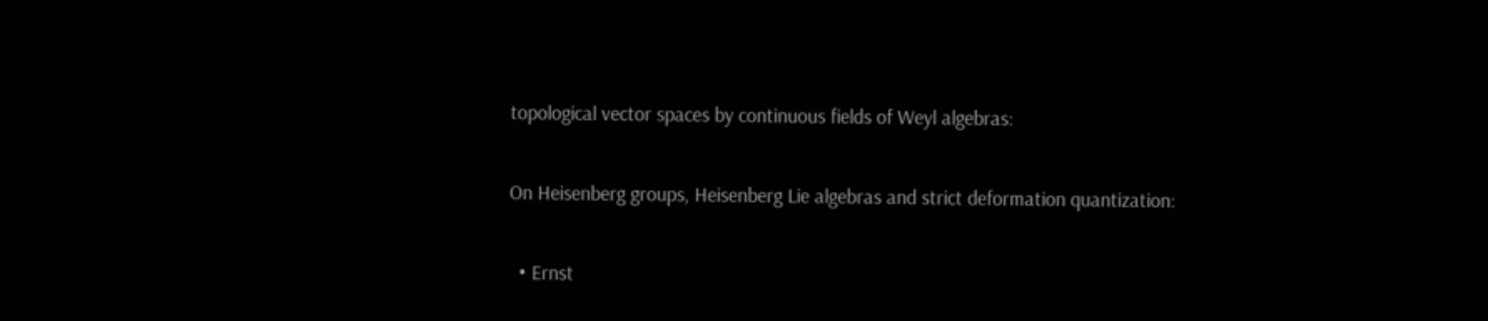topological vector spaces by continuous fields of Weyl algebras:

On Heisenberg groups, Heisenberg Lie algebras and strict deformation quantization:

  • Ernst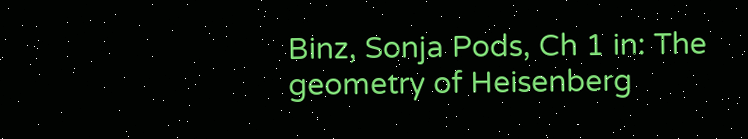Binz, Sonja Pods, Ch 1 in: The geometry of Heisenberg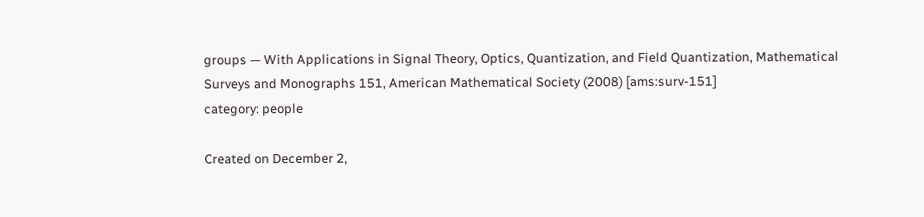groups — With Applications in Signal Theory, Optics, Quantization, and Field Quantization, Mathematical Surveys and Monographs 151, American Mathematical Society (2008) [ams:surv-151]
category: people

Created on December 2,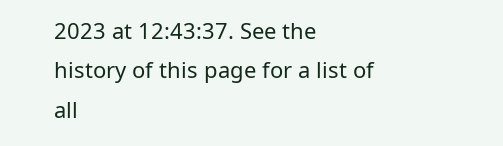2023 at 12:43:37. See the history of this page for a list of all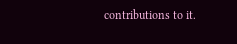contributions to it.